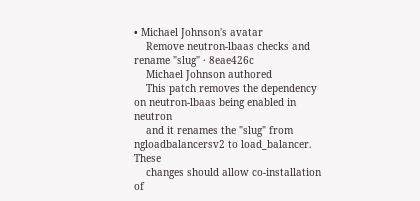• Michael Johnson's avatar
    Remove neutron-lbaas checks and rename "slug" · 8eae426c
    Michael Johnson authored
    This patch removes the dependency on neutron-lbaas being enabled in neutron
    and it renames the "slug" from ngloadbalancersv2 to load_balancer.  These
    changes should allow co-installation of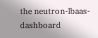the neutron-lbaas-dashboard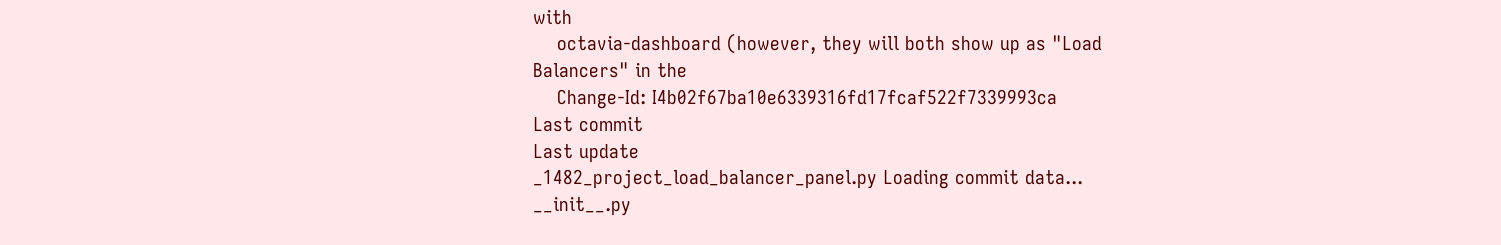with
    octavia-dashboard (however, they will both show up as "Load Balancers" in the
    Change-Id: I4b02f67ba10e6339316fd17fcaf522f7339993ca
Last commit
Last update
_1482_project_load_balancer_panel.py Loading commit data...
__init__.py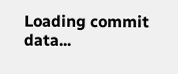Loading commit data...